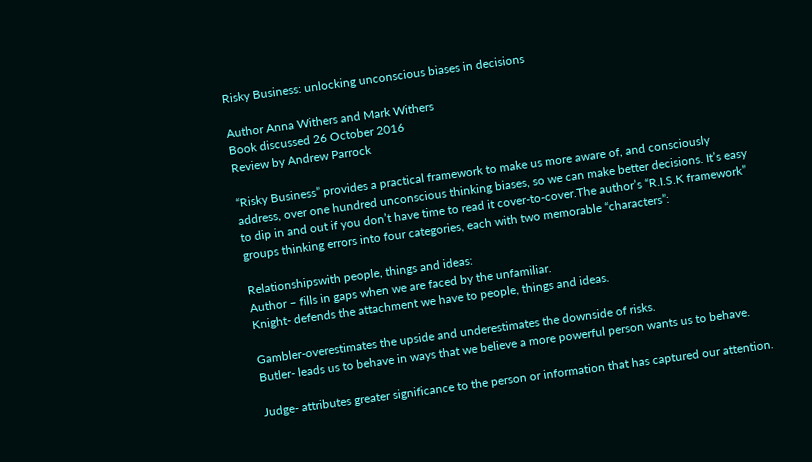Risky Business: unlocking unconscious biases in decisions

Author Anna Withers and Mark Withers
Book discussed 26 October 2016
Review by Andrew Parrock

“Risky Business” provides a practical framework to make us more aware of, and consciously address, over one hundred unconscious thinking biases, so we can make better decisions. It’s easy to dip in and out if you don’t have time to read it cover-to-cover.The author’s “R.I.S.K framework” groups thinking errors into four categories, each with two memorable “characters”:

Relationshipswith people, things and ideas:
Author – fills in gaps when we are faced by the unfamiliar.
Knight- defends the attachment we have to people, things and ideas.

Gambler-overestimates the upside and underestimates the downside of risks.
Butler- leads us to behave in ways that we believe a more powerful person wants us to behave.

Judge- attributes greater significance to the person or information that has captured our attention.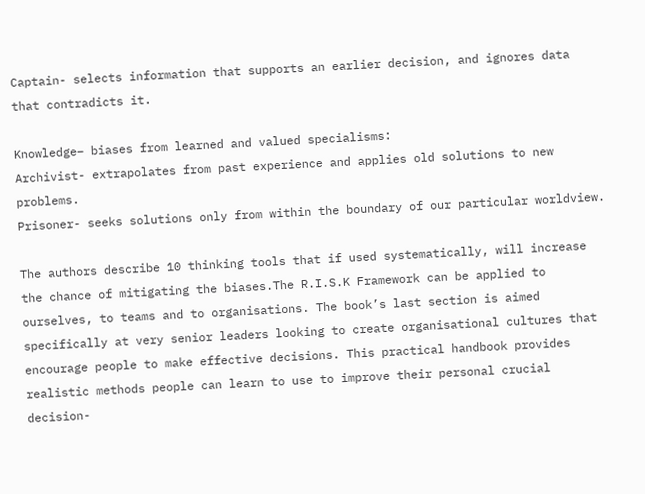Captain- selects information that supports an earlier decision, and ignores data that contradicts it.

Knowledge– biases from learned and valued specialisms:
Archivist- extrapolates from past experience and applies old solutions to new problems.
Prisoner- seeks solutions only from within the boundary of our particular worldview.

The authors describe 10 thinking tools that if used systematically, will increase the chance of mitigating the biases.The R.I.S.K Framework can be applied to ourselves, to teams and to organisations. The book’s last section is aimed specifically at very senior leaders looking to create organisational cultures that encourage people to make effective decisions. This practical handbook provides realistic methods people can learn to use to improve their personal crucial decision-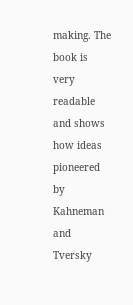making. The book is very readable and shows how ideas pioneered by Kahneman and Tversky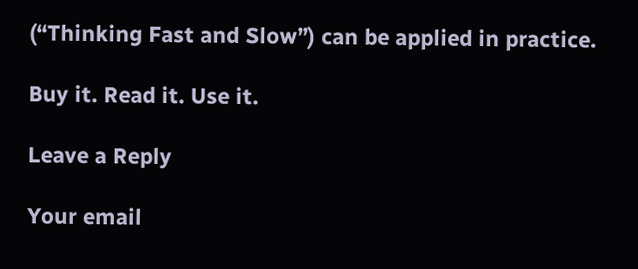(“Thinking Fast and Slow”) can be applied in practice.

Buy it. Read it. Use it.

Leave a Reply

Your email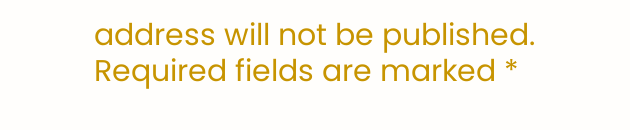address will not be published. Required fields are marked *